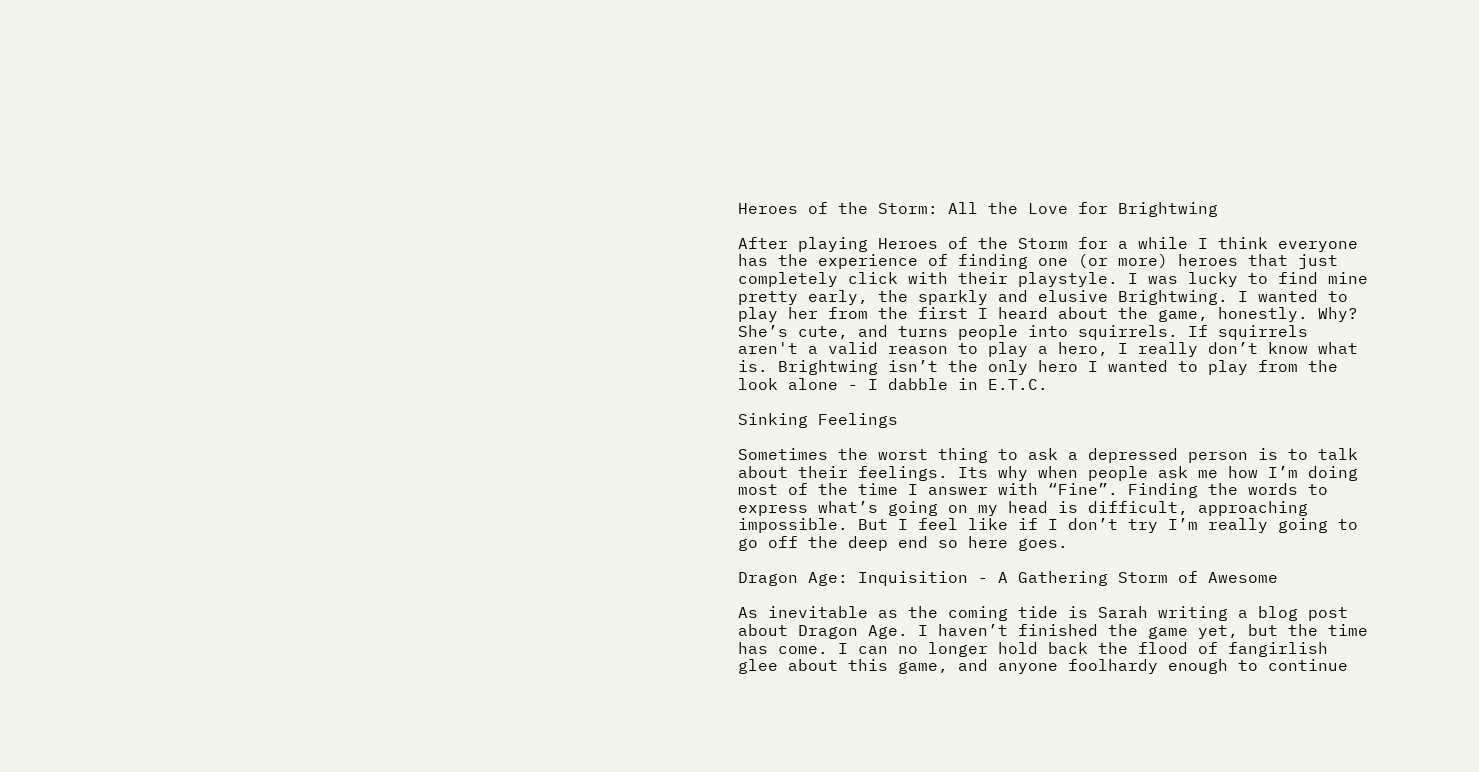Heroes of the Storm: All the Love for Brightwing

After playing Heroes of the Storm for a while I think everyone has the experience of finding one (or more) heroes that just completely click with their playstyle. I was lucky to find mine pretty early, the sparkly and elusive Brightwing. I wanted to play her from the first I heard about the game, honestly. Why? She’s cute, and turns people into squirrels. If squirrels aren't a valid reason to play a hero, I really don’t know what is. Brightwing isn’t the only hero I wanted to play from the look alone - I dabble in E.T.C.

Sinking Feelings

Sometimes the worst thing to ask a depressed person is to talk about their feelings. Its why when people ask me how I’m doing most of the time I answer with “Fine”. Finding the words to express what’s going on my head is difficult, approaching impossible. But I feel like if I don’t try I’m really going to go off the deep end so here goes.

Dragon Age: Inquisition - A Gathering Storm of Awesome

As inevitable as the coming tide is Sarah writing a blog post about Dragon Age. I haven’t finished the game yet, but the time has come. I can no longer hold back the flood of fangirlish glee about this game, and anyone foolhardy enough to continue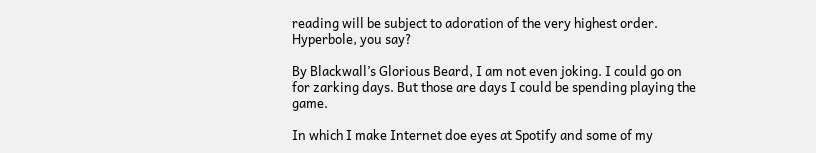reading will be subject to adoration of the very highest order. Hyperbole, you say?

By Blackwall’s Glorious Beard, I am not even joking. I could go on for zarking days. But those are days I could be spending playing the game.

In which I make Internet doe eyes at Spotify and some of my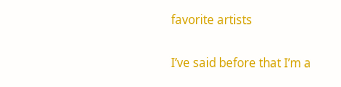favorite artists

I’ve said before that I’m a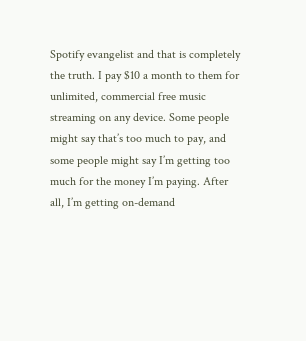Spotify evangelist and that is completely the truth. I pay $10 a month to them for unlimited, commercial free music streaming on any device. Some people might say that’s too much to pay, and some people might say I’m getting too much for the money I’m paying. After all, I’m getting on-demand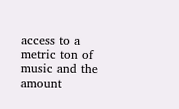access to a metric ton of music and the amount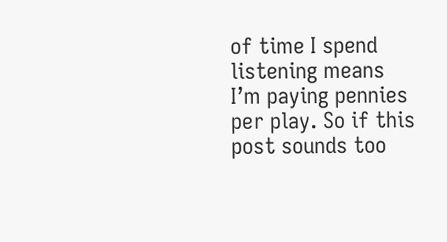of time I spend listening means I’m paying pennies per play. So if this post sounds too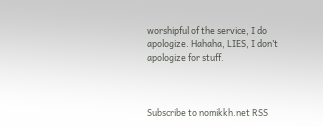worshipful of the service, I do apologize. Hahaha, LIES, I don’t apologize for stuff.



Subscribe to nomikkh.net RSS